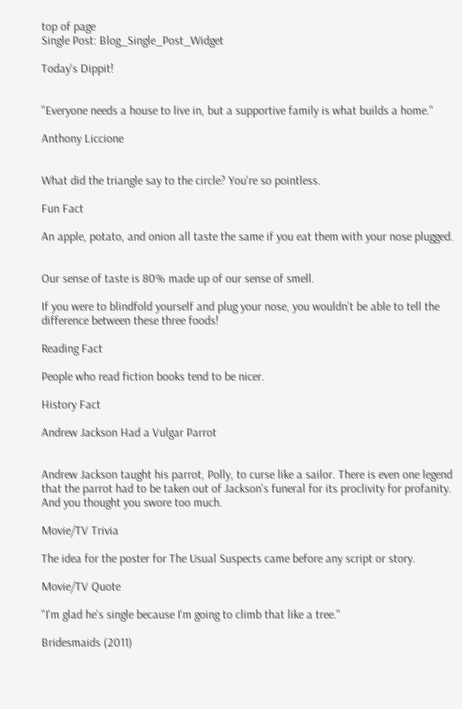top of page
Single Post: Blog_Single_Post_Widget

Today's Dippit!


"Everyone needs a house to live in, but a supportive family is what builds a home."

Anthony Liccione


What did the triangle say to the circle? You're so pointless.

Fun Fact

An apple, potato, and onion all taste the same if you eat them with your nose plugged.


Our sense of taste is 80% made up of our sense of smell.

If you were to blindfold yourself and plug your nose, you wouldn’t be able to tell the difference between these three foods!

Reading Fact

People who read fiction books tend to be nicer.

History Fact

Andrew Jackson Had a Vulgar Parrot


Andrew Jackson taught his parrot, Polly, to curse like a sailor. There is even one legend that the parrot had to be taken out of Jackson's funeral for its proclivity for profanity. And you thought you swore too much.

Movie/TV Trivia

The idea for the poster for The Usual Suspects came before any script or story.

Movie/TV Quote

"I'm glad he's single because I'm going to climb that like a tree."

Bridesmaids (2011)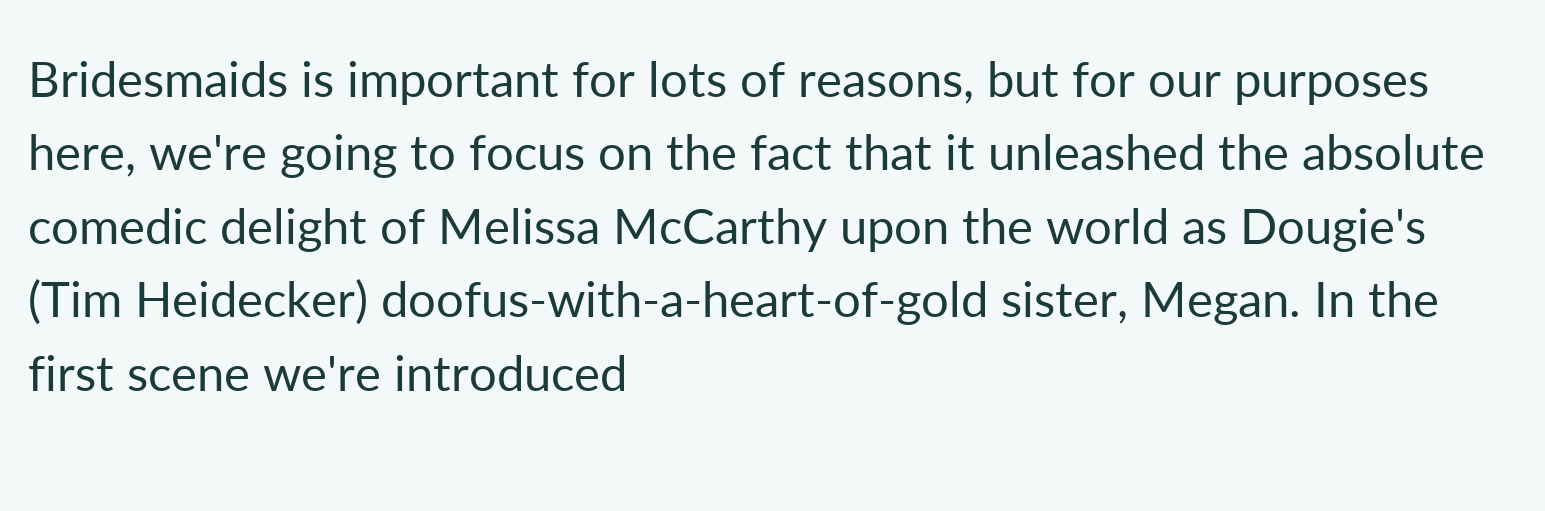Bridesmaids is important for lots of reasons, but for our purposes here, we're going to focus on the fact that it unleashed the absolute comedic delight of Melissa McCarthy upon the world as Dougie's (Tim Heidecker) doofus-with-a-heart-of-gold sister, Megan. In the first scene we're introduced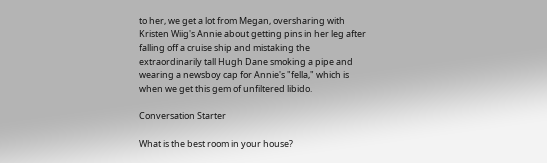to her, we get a lot from Megan, oversharing with Kristen Wiig's Annie about getting pins in her leg after falling off a cruise ship and mistaking the extraordinarily tall Hugh Dane smoking a pipe and wearing a newsboy cap for Annie's "fella," which is when we get this gem of unfiltered libido.

Conversation Starter

What is the best room in your house?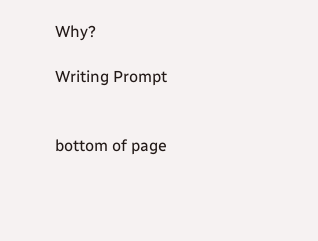Why?

Writing Prompt


bottom of page